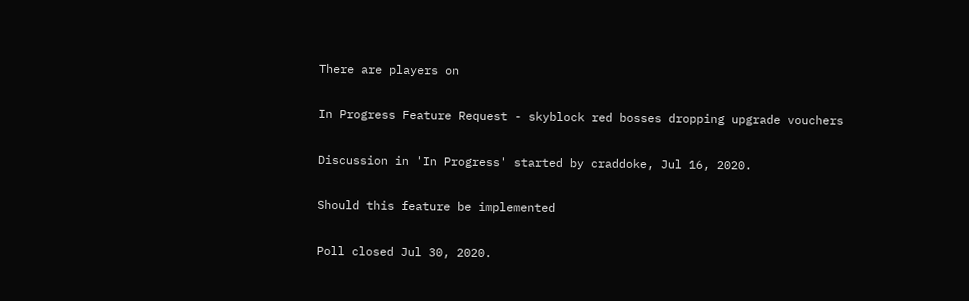There are players on

In Progress Feature Request - skyblock red bosses dropping upgrade vouchers

Discussion in 'In Progress' started by craddoke, Jul 16, 2020.

Should this feature be implemented

Poll closed Jul 30, 2020.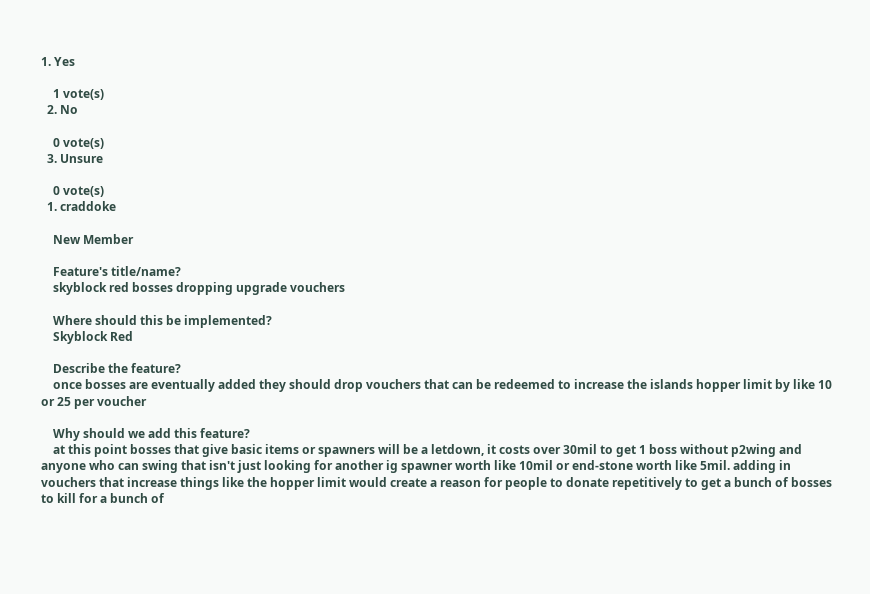1. Yes

    1 vote(s)
  2. No

    0 vote(s)
  3. Unsure

    0 vote(s)
  1. craddoke

    New Member

    Feature's title/name?
    skyblock red bosses dropping upgrade vouchers

    Where should this be implemented?
    Skyblock Red

    Describe the feature?
    once bosses are eventually added they should drop vouchers that can be redeemed to increase the islands hopper limit by like 10 or 25 per voucher

    Why should we add this feature?
    at this point bosses that give basic items or spawners will be a letdown, it costs over 30mil to get 1 boss without p2wing and anyone who can swing that isn't just looking for another ig spawner worth like 10mil or end-stone worth like 5mil. adding in vouchers that increase things like the hopper limit would create a reason for people to donate repetitively to get a bunch of bosses to kill for a bunch of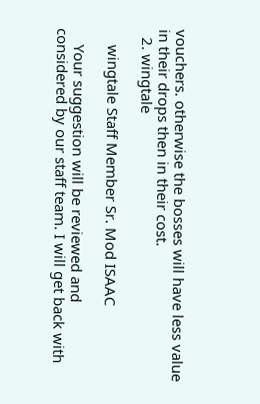vouchers. otherwise the bosses will have less value in their drops then in their cost.
  2. wingtale

    wingtale Staff Member Sr. Mod ISAAC

    Your suggestion will be reviewed and considered by our staff team. I will get back with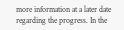more information at a later date regarding the progress. In the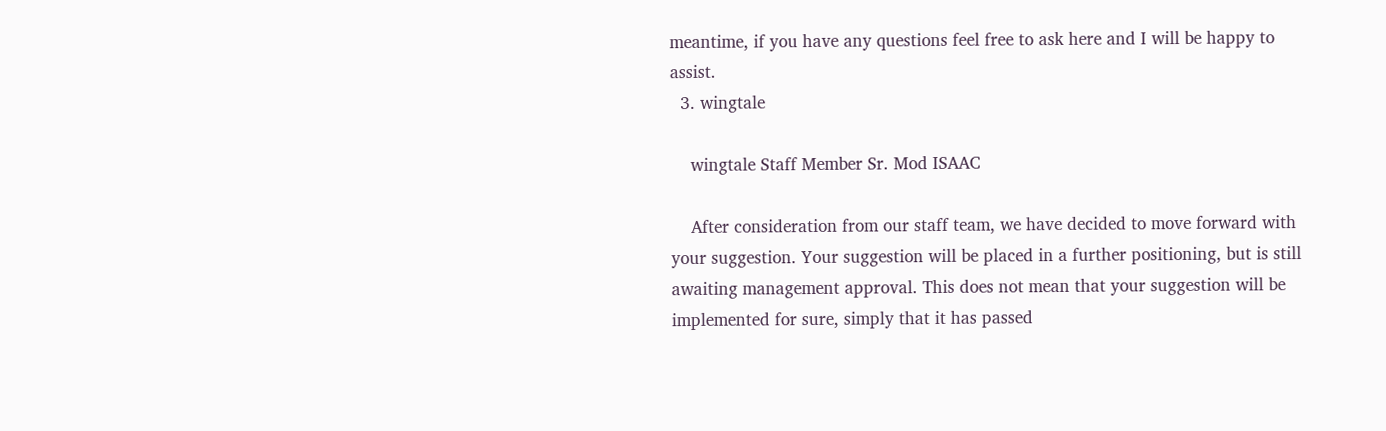meantime, if you have any questions feel free to ask here and I will be happy to assist.
  3. wingtale

    wingtale Staff Member Sr. Mod ISAAC

    After consideration from our staff team, we have decided to move forward with your suggestion. Your suggestion will be placed in a further positioning, but is still awaiting management approval. This does not mean that your suggestion will be implemented for sure, simply that it has passed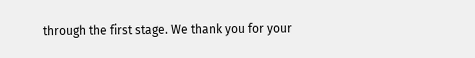through the first stage. We thank you for your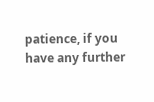patience, if you have any further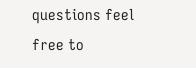questions feel free to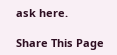ask here.

Share This Page